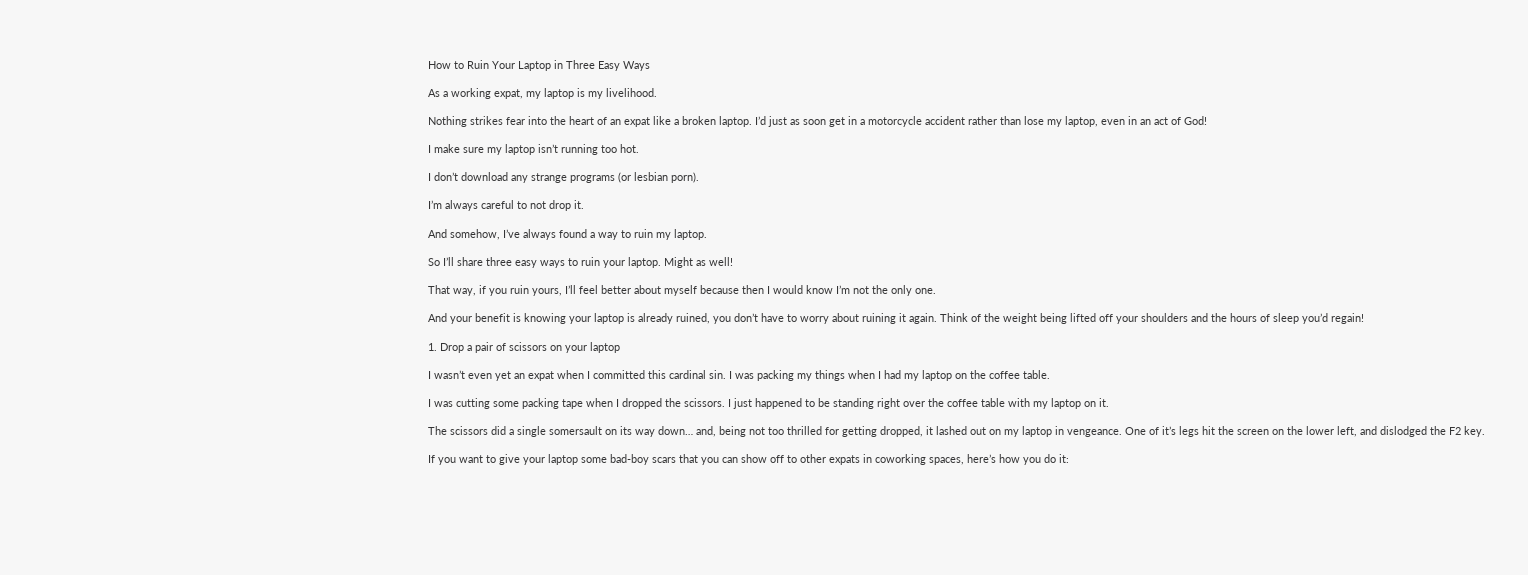How to Ruin Your Laptop in Three Easy Ways

As a working expat, my laptop is my livelihood.

Nothing strikes fear into the heart of an expat like a broken laptop. I’d just as soon get in a motorcycle accident rather than lose my laptop, even in an act of God!

I make sure my laptop isn’t running too hot.

I don’t download any strange programs (or lesbian porn).

I’m always careful to not drop it.

And somehow, I’ve always found a way to ruin my laptop.

So I’ll share three easy ways to ruin your laptop. Might as well!

That way, if you ruin yours, I’ll feel better about myself because then I would know I’m not the only one.

And your benefit is knowing your laptop is already ruined, you don’t have to worry about ruining it again. Think of the weight being lifted off your shoulders and the hours of sleep you’d regain!

1. Drop a pair of scissors on your laptop

I wasn’t even yet an expat when I committed this cardinal sin. I was packing my things when I had my laptop on the coffee table.

I was cutting some packing tape when I dropped the scissors. I just happened to be standing right over the coffee table with my laptop on it.

The scissors did a single somersault on its way down… and, being not too thrilled for getting dropped, it lashed out on my laptop in vengeance. One of it’s legs hit the screen on the lower left, and dislodged the F2 key.

If you want to give your laptop some bad-boy scars that you can show off to other expats in coworking spaces, here’s how you do it: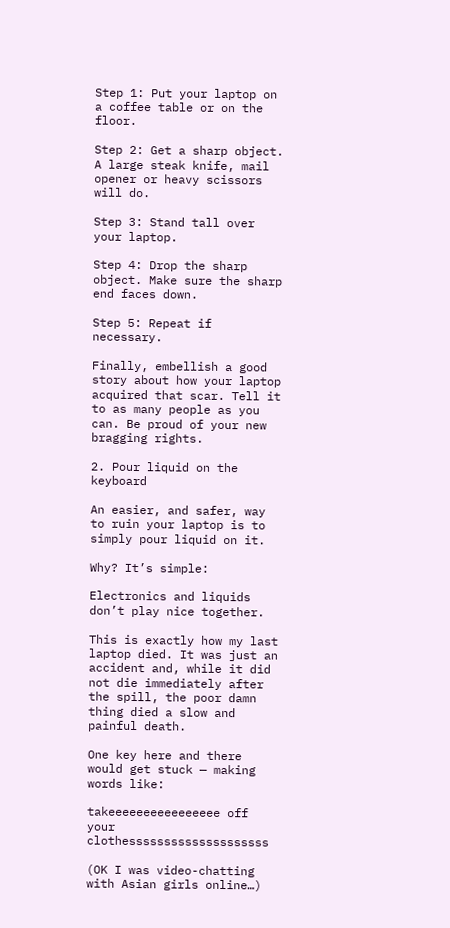Step 1: Put your laptop on a coffee table or on the floor.

Step 2: Get a sharp object. A large steak knife, mail opener or heavy scissors will do.

Step 3: Stand tall over your laptop.

Step 4: Drop the sharp object. Make sure the sharp end faces down.

Step 5: Repeat if necessary.

Finally, embellish a good story about how your laptop acquired that scar. Tell it to as many people as you can. Be proud of your new bragging rights.

2. Pour liquid on the keyboard

An easier, and safer, way to ruin your laptop is to simply pour liquid on it.

Why? It’s simple:

Electronics and liquids don’t play nice together.

This is exactly how my last laptop died. It was just an accident and, while it did not die immediately after the spill, the poor damn thing died a slow and painful death.

One key here and there would get stuck — making words like:

takeeeeeeeeeeeeeeee off your clothessssssssssssssssssss

(OK I was video-chatting with Asian girls online…)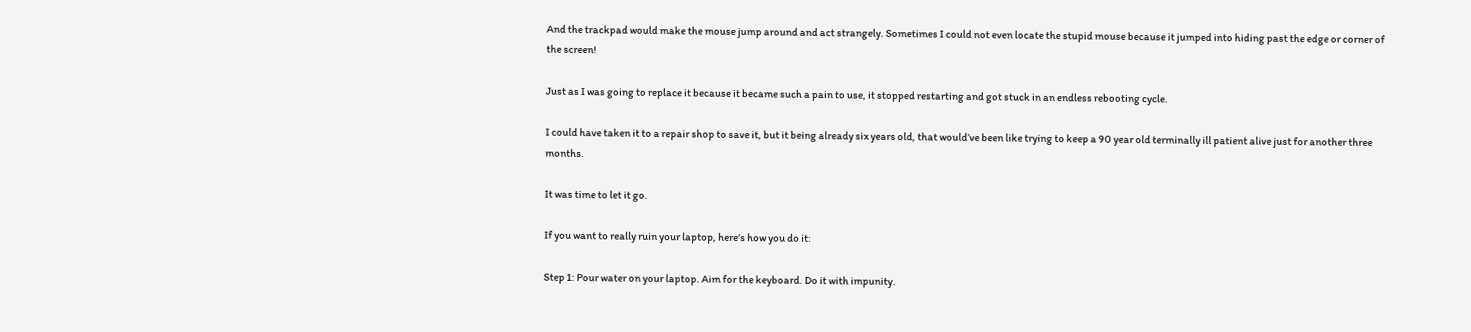And the trackpad would make the mouse jump around and act strangely. Sometimes I could not even locate the stupid mouse because it jumped into hiding past the edge or corner of the screen!

Just as I was going to replace it because it became such a pain to use, it stopped restarting and got stuck in an endless rebooting cycle.

I could have taken it to a repair shop to save it, but it being already six years old, that would’ve been like trying to keep a 90 year old terminally ill patient alive just for another three months.

It was time to let it go.

If you want to really ruin your laptop, here’s how you do it:

Step 1: Pour water on your laptop. Aim for the keyboard. Do it with impunity.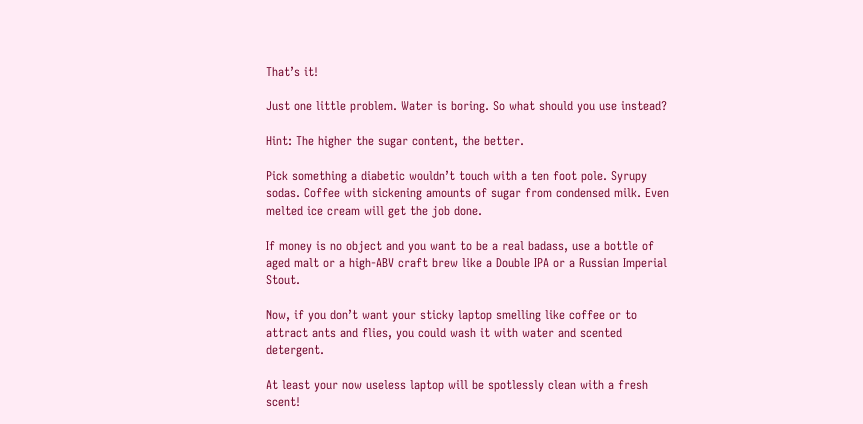That’s it!

Just one little problem. Water is boring. So what should you use instead?

Hint: The higher the sugar content, the better.

Pick something a diabetic wouldn’t touch with a ten foot pole. Syrupy sodas. Coffee with sickening amounts of sugar from condensed milk. Even melted ice cream will get the job done.

If money is no object and you want to be a real badass, use a bottle of aged malt or a high-ABV craft brew like a Double IPA or a Russian Imperial Stout.

Now, if you don’t want your sticky laptop smelling like coffee or to attract ants and flies, you could wash it with water and scented detergent.

At least your now useless laptop will be spotlessly clean with a fresh scent!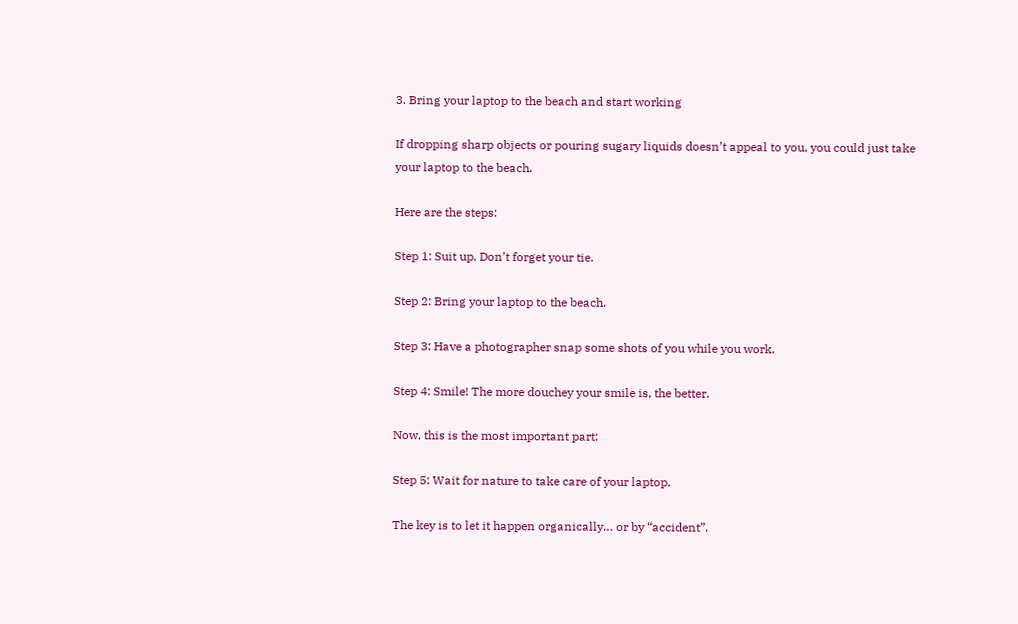3. Bring your laptop to the beach and start working

If dropping sharp objects or pouring sugary liquids doesn’t appeal to you, you could just take your laptop to the beach.

Here are the steps:

Step 1: Suit up. Don’t forget your tie.

Step 2: Bring your laptop to the beach.

Step 3: Have a photographer snap some shots of you while you work.

Step 4: Smile! The more douchey your smile is, the better.

Now, this is the most important part:

Step 5: Wait for nature to take care of your laptop.

The key is to let it happen organically… or by “accident”.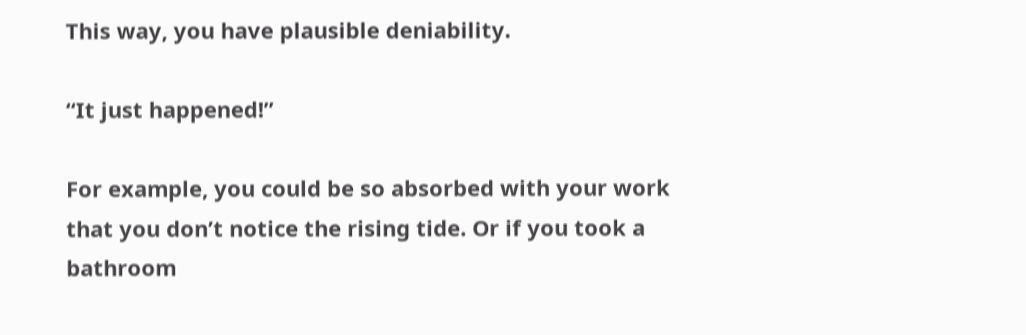This way, you have plausible deniability.

“It just happened!”

For example, you could be so absorbed with your work that you don’t notice the rising tide. Or if you took a bathroom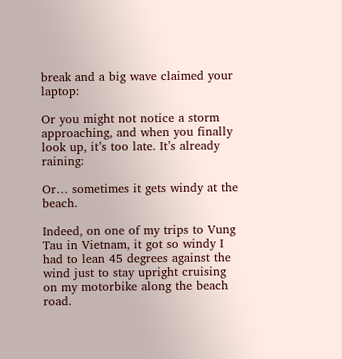break and a big wave claimed your laptop:

Or you might not notice a storm approaching, and when you finally look up, it’s too late. It’s already raining:

Or… sometimes it gets windy at the beach.

Indeed, on one of my trips to Vung Tau in Vietnam, it got so windy I had to lean 45 degrees against the wind just to stay upright cruising on my motorbike along the beach road.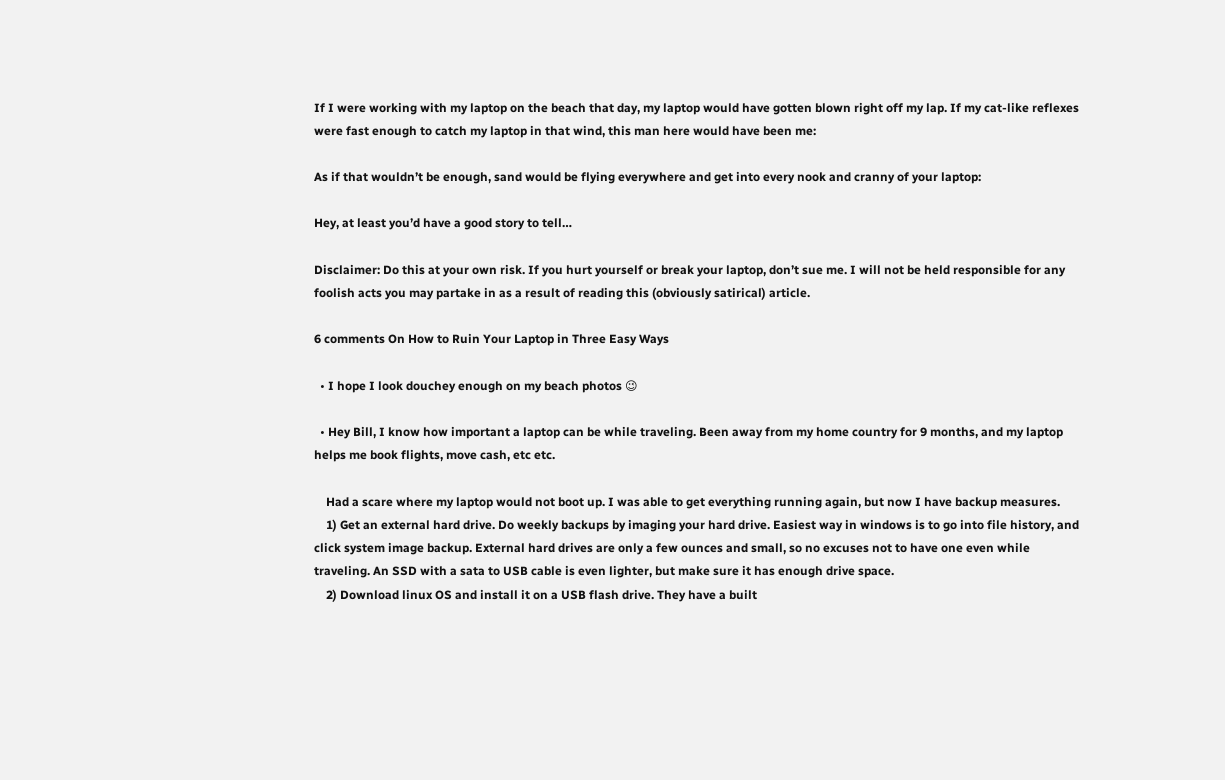If I were working with my laptop on the beach that day, my laptop would have gotten blown right off my lap. If my cat-like reflexes were fast enough to catch my laptop in that wind, this man here would have been me:

As if that wouldn’t be enough, sand would be flying everywhere and get into every nook and cranny of your laptop:

Hey, at least you’d have a good story to tell…

Disclaimer: Do this at your own risk. If you hurt yourself or break your laptop, don’t sue me. I will not be held responsible for any foolish acts you may partake in as a result of reading this (obviously satirical) article.

6 comments On How to Ruin Your Laptop in Three Easy Ways

  • I hope I look douchey enough on my beach photos 😉

  • Hey Bill, I know how important a laptop can be while traveling. Been away from my home country for 9 months, and my laptop helps me book flights, move cash, etc etc.

    Had a scare where my laptop would not boot up. I was able to get everything running again, but now I have backup measures.
    1) Get an external hard drive. Do weekly backups by imaging your hard drive. Easiest way in windows is to go into file history, and click system image backup. External hard drives are only a few ounces and small, so no excuses not to have one even while traveling. An SSD with a sata to USB cable is even lighter, but make sure it has enough drive space.
    2) Download linux OS and install it on a USB flash drive. They have a built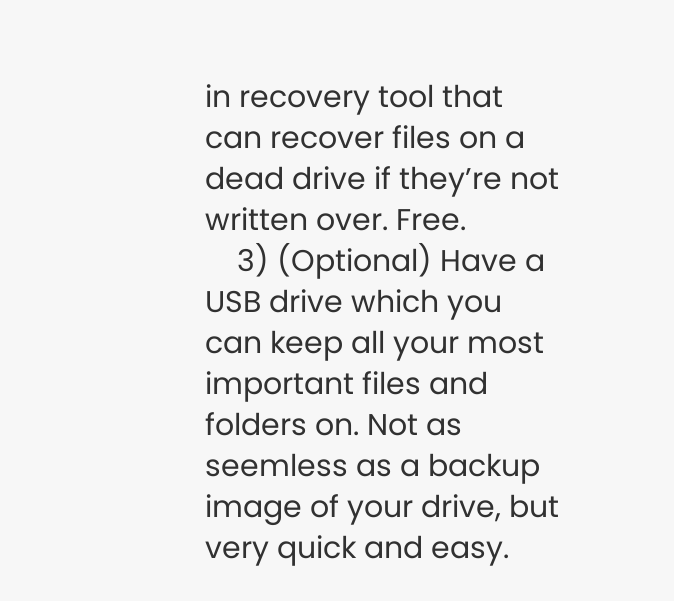in recovery tool that can recover files on a dead drive if they’re not written over. Free.
    3) (Optional) Have a USB drive which you can keep all your most important files and folders on. Not as seemless as a backup image of your drive, but very quick and easy.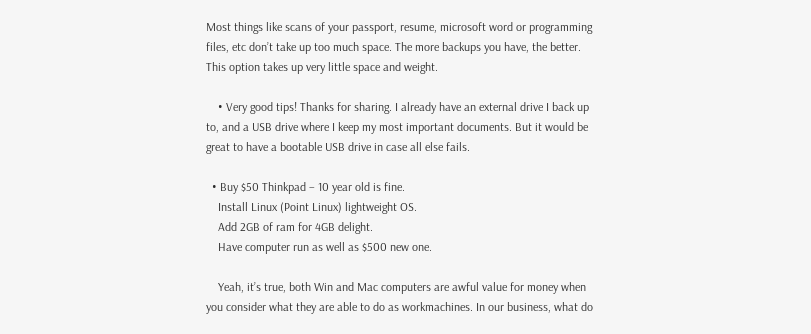Most things like scans of your passport, resume, microsoft word or programming files, etc don’t take up too much space. The more backups you have, the better. This option takes up very little space and weight.

    • Very good tips! Thanks for sharing. I already have an external drive I back up to, and a USB drive where I keep my most important documents. But it would be great to have a bootable USB drive in case all else fails.

  • Buy $50 Thinkpad – 10 year old is fine.
    Install Linux (Point Linux) lightweight OS.
    Add 2GB of ram for 4GB delight.
    Have computer run as well as $500 new one.

    Yeah, it’s true, both Win and Mac computers are awful value for money when you consider what they are able to do as workmachines. In our business, what do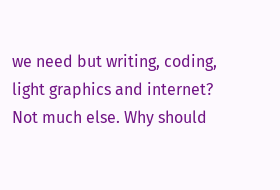we need but writing, coding, light graphics and internet? Not much else. Why should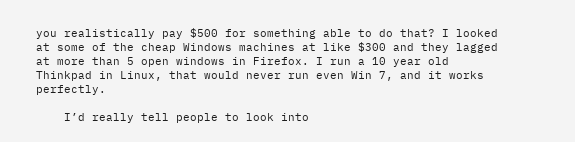you realistically pay $500 for something able to do that? I looked at some of the cheap Windows machines at like $300 and they lagged at more than 5 open windows in Firefox. I run a 10 year old Thinkpad in Linux, that would never run even Win 7, and it works perfectly.

    I’d really tell people to look into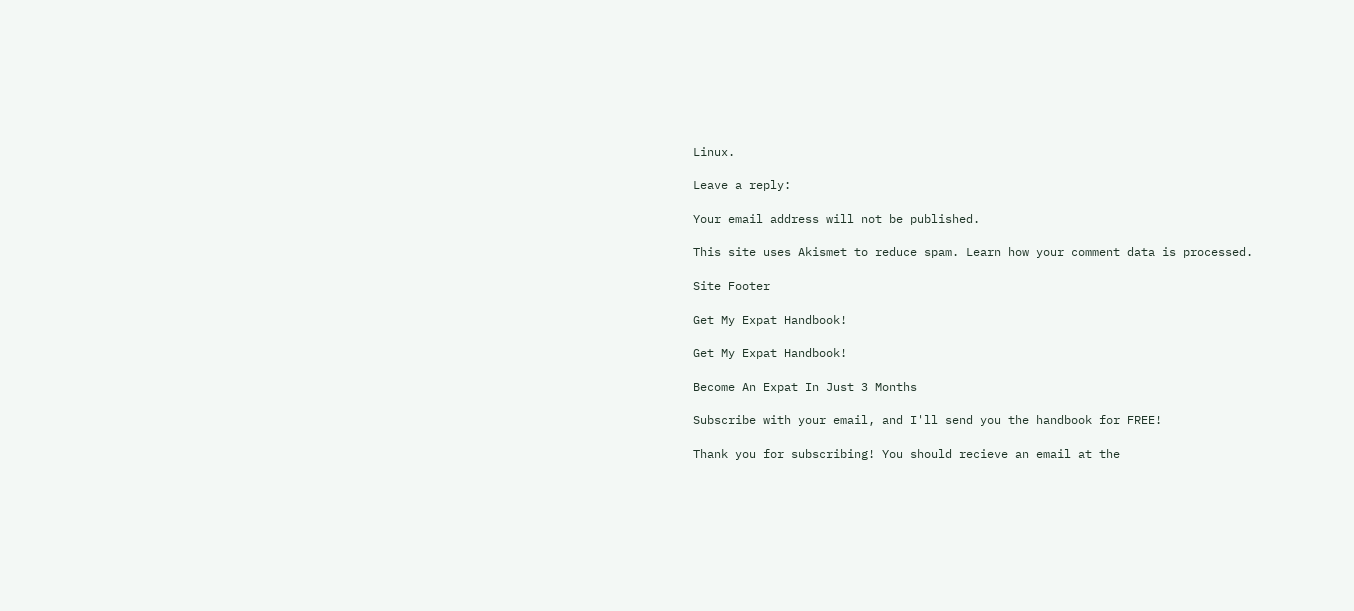Linux.

Leave a reply:

Your email address will not be published.

This site uses Akismet to reduce spam. Learn how your comment data is processed.

Site Footer

Get My Expat Handbook!

Get My Expat Handbook!

Become An Expat In Just 3 Months

Subscribe with your email, and I'll send you the handbook for FREE!

Thank you for subscribing! You should recieve an email at the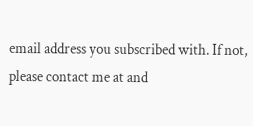email address you subscribed with. If not, please contact me at and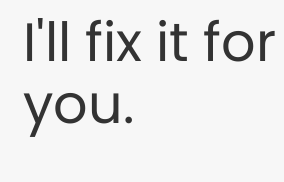I'll fix it for you.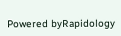Powered byRapidology